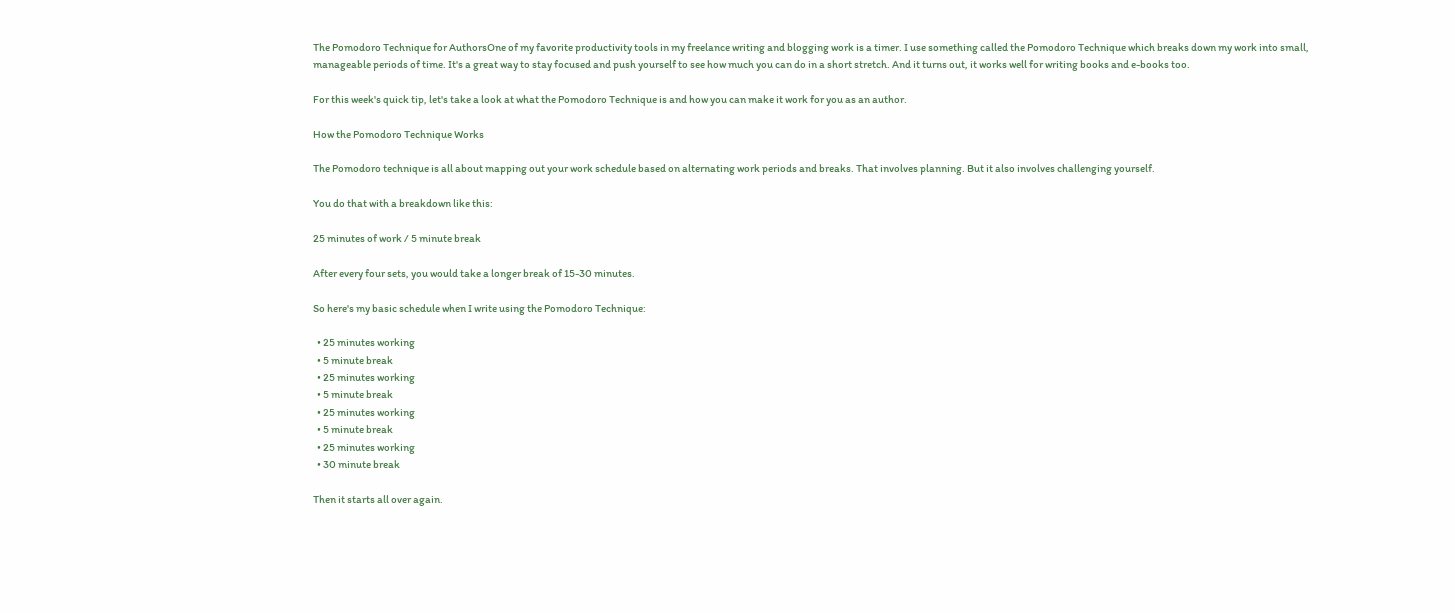The Pomodoro Technique for AuthorsOne of my favorite productivity tools in my freelance writing and blogging work is a timer. I use something called the Pomodoro Technique which breaks down my work into small, manageable periods of time. It's a great way to stay focused and push yourself to see how much you can do in a short stretch. And it turns out, it works well for writing books and e-books too.

For this week's quick tip, let's take a look at what the Pomodoro Technique is and how you can make it work for you as an author.

How the Pomodoro Technique Works

The Pomodoro technique is all about mapping out your work schedule based on alternating work periods and breaks. That involves planning. But it also involves challenging yourself.

You do that with a breakdown like this:

25 minutes of work / 5 minute break

After every four sets, you would take a longer break of 15-30 minutes.

So here's my basic schedule when I write using the Pomodoro Technique:

  • 25 minutes working
  • 5 minute break
  • 25 minutes working
  • 5 minute break
  • 25 minutes working
  • 5 minute break
  • 25 minutes working
  • 30 minute break

Then it starts all over again.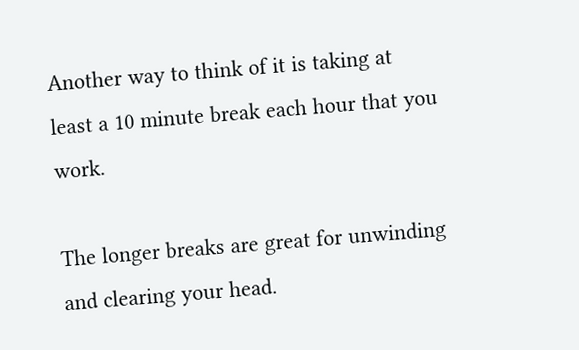Another way to think of it is taking at least a 10 minute break each hour that you work.

The longer breaks are great for unwinding and clearing your head.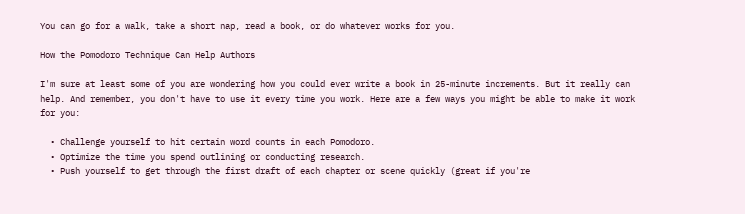You can go for a walk, take a short nap, read a book, or do whatever works for you.

How the Pomodoro Technique Can Help Authors

I'm sure at least some of you are wondering how you could ever write a book in 25-minute increments. But it really can help. And remember, you don't have to use it every time you work. Here are a few ways you might be able to make it work for you:

  • Challenge yourself to hit certain word counts in each Pomodoro.
  • Optimize the time you spend outlining or conducting research.
  • Push yourself to get through the first draft of each chapter or scene quickly (great if you're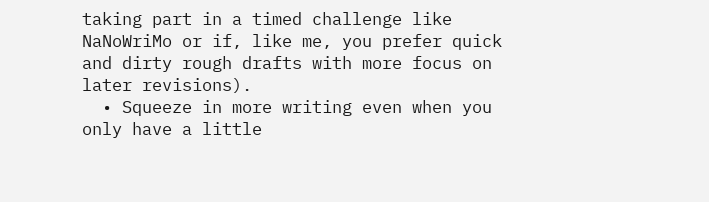taking part in a timed challenge like NaNoWriMo or if, like me, you prefer quick and dirty rough drafts with more focus on later revisions).
  • Squeeze in more writing even when you only have a little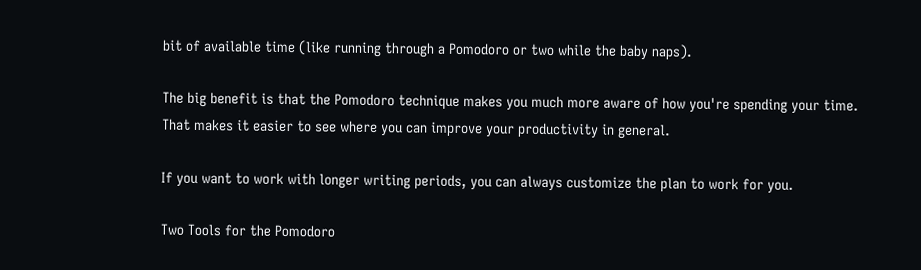bit of available time (like running through a Pomodoro or two while the baby naps).

The big benefit is that the Pomodoro technique makes you much more aware of how you're spending your time. That makes it easier to see where you can improve your productivity in general.

If you want to work with longer writing periods, you can always customize the plan to work for you.

Two Tools for the Pomodoro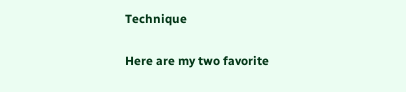Technique

Here are my two favorite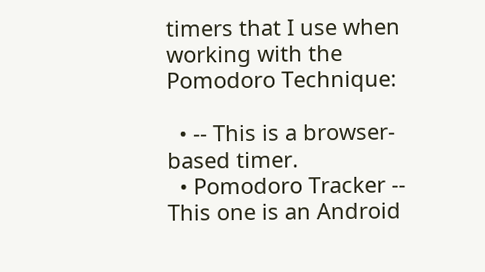timers that I use when working with the Pomodoro Technique:

  • -- This is a browser-based timer.
  • Pomodoro Tracker -- This one is an Android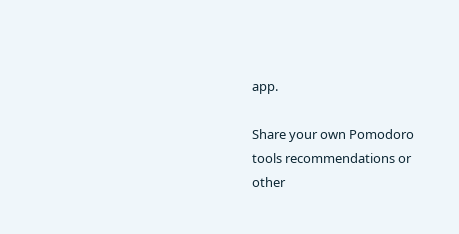app.

Share your own Pomodoro tools recommendations or other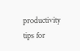productivity tips for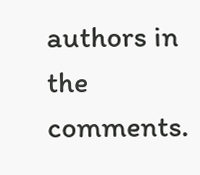authors in the comments.